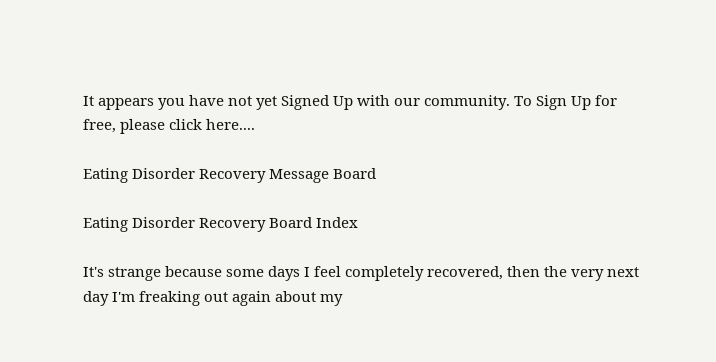It appears you have not yet Signed Up with our community. To Sign Up for free, please click here....

Eating Disorder Recovery Message Board

Eating Disorder Recovery Board Index

It's strange because some days I feel completely recovered, then the very next day I'm freaking out again about my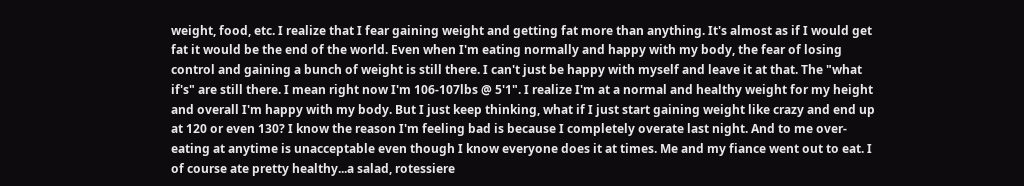weight, food, etc. I realize that I fear gaining weight and getting fat more than anything. It's almost as if I would get fat it would be the end of the world. Even when I'm eating normally and happy with my body, the fear of losing control and gaining a bunch of weight is still there. I can't just be happy with myself and leave it at that. The "what if's" are still there. I mean right now I'm 106-107lbs @ 5'1". I realize I'm at a normal and healthy weight for my height and overall I'm happy with my body. But I just keep thinking, what if I just start gaining weight like crazy and end up at 120 or even 130? I know the reason I'm feeling bad is because I completely overate last night. And to me over-eating at anytime is unacceptable even though I know everyone does it at times. Me and my fiance went out to eat. I of course ate pretty healthy...a salad, rotessiere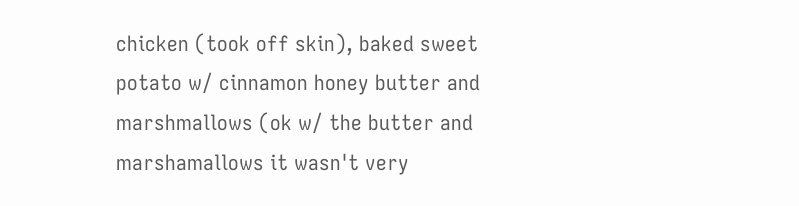chicken (took off skin), baked sweet potato w/ cinnamon honey butter and marshmallows (ok w/ the butter and marshamallows it wasn't very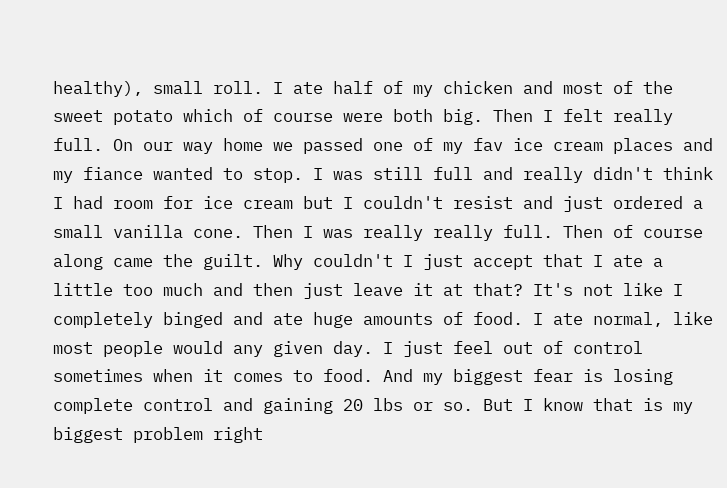healthy), small roll. I ate half of my chicken and most of the sweet potato which of course were both big. Then I felt really full. On our way home we passed one of my fav ice cream places and my fiance wanted to stop. I was still full and really didn't think I had room for ice cream but I couldn't resist and just ordered a small vanilla cone. Then I was really really full. Then of course along came the guilt. Why couldn't I just accept that I ate a little too much and then just leave it at that? It's not like I completely binged and ate huge amounts of food. I ate normal, like most people would any given day. I just feel out of control sometimes when it comes to food. And my biggest fear is losing complete control and gaining 20 lbs or so. But I know that is my biggest problem right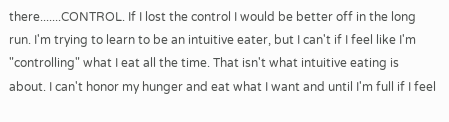there.......CONTROL. If I lost the control I would be better off in the long run. I'm trying to learn to be an intuitive eater, but I can't if I feel like I'm "controlling" what I eat all the time. That isn't what intuitive eating is about. I can't honor my hunger and eat what I want and until I'm full if I feel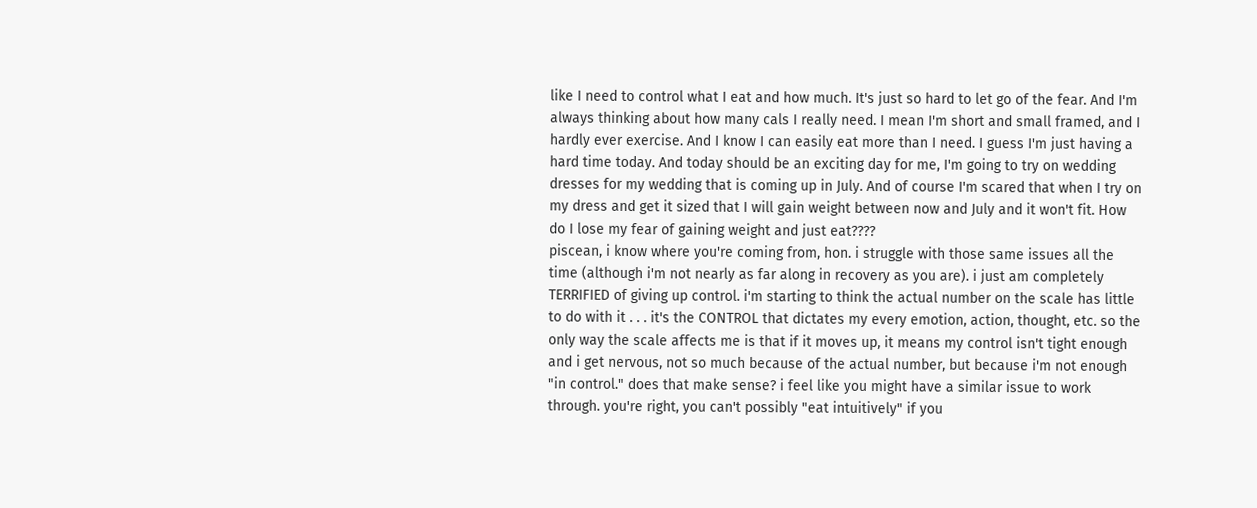like I need to control what I eat and how much. It's just so hard to let go of the fear. And I'm always thinking about how many cals I really need. I mean I'm short and small framed, and I hardly ever exercise. And I know I can easily eat more than I need. I guess I'm just having a hard time today. And today should be an exciting day for me, I'm going to try on wedding dresses for my wedding that is coming up in July. And of course I'm scared that when I try on my dress and get it sized that I will gain weight between now and July and it won't fit. How do I lose my fear of gaining weight and just eat????
piscean, i know where you're coming from, hon. i struggle with those same issues all the time (although i'm not nearly as far along in recovery as you are). i just am completely TERRIFIED of giving up control. i'm starting to think the actual number on the scale has little to do with it . . . it's the CONTROL that dictates my every emotion, action, thought, etc. so the only way the scale affects me is that if it moves up, it means my control isn't tight enough and i get nervous, not so much because of the actual number, but because i'm not enough "in control." does that make sense? i feel like you might have a similar issue to work through. you're right, you can't possibly "eat intuitively" if you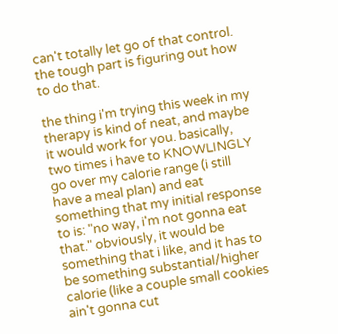can't totally let go of that control. the tough part is figuring out how to do that.

the thing i'm trying this week in my therapy is kind of neat, and maybe it would work for you. basically, two times i have to KNOWLINGLY go over my calorie range (i still have a meal plan) and eat something that my initial response to is: "no way, i'm not gonna eat that." obviously, it would be something that i like, and it has to be something substantial/higher calorie (like a couple small cookies ain't gonna cut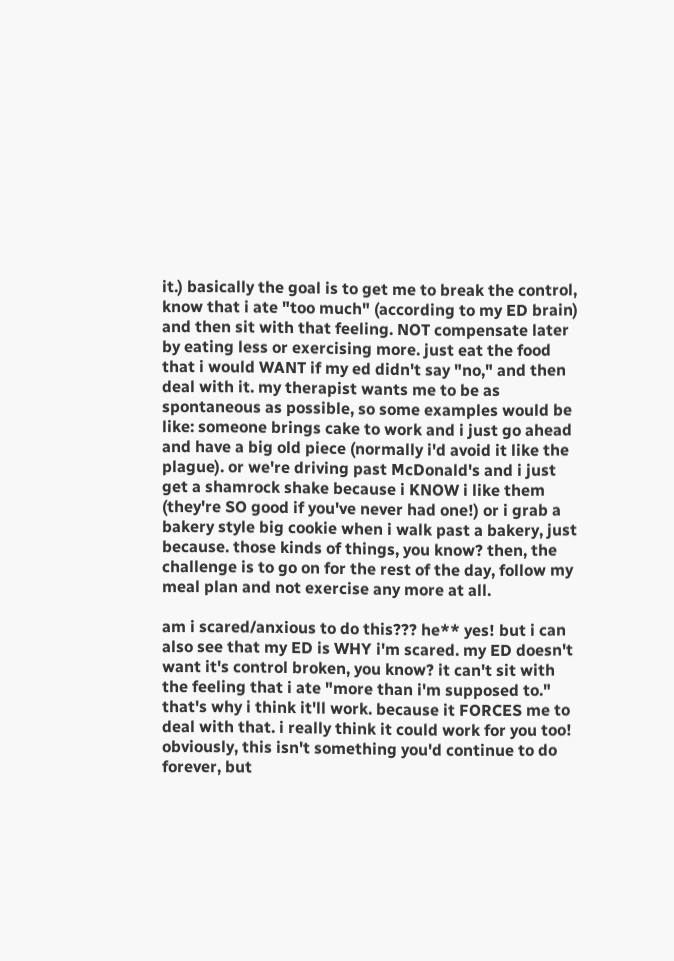it.) basically the goal is to get me to break the control, know that i ate "too much" (according to my ED brain) and then sit with that feeling. NOT compensate later by eating less or exercising more. just eat the food that i would WANT if my ed didn't say "no," and then deal with it. my therapist wants me to be as spontaneous as possible, so some examples would be like: someone brings cake to work and i just go ahead and have a big old piece (normally i'd avoid it like the plague). or we're driving past McDonald's and i just get a shamrock shake because i KNOW i like them (they're SO good if you've never had one!) or i grab a bakery style big cookie when i walk past a bakery, just because. those kinds of things, you know? then, the challenge is to go on for the rest of the day, follow my meal plan and not exercise any more at all.

am i scared/anxious to do this??? he** yes! but i can also see that my ED is WHY i'm scared. my ED doesn't want it's control broken, you know? it can't sit with the feeling that i ate "more than i'm supposed to." that's why i think it'll work. because it FORCES me to deal with that. i really think it could work for you too! obviously, this isn't something you'd continue to do forever, but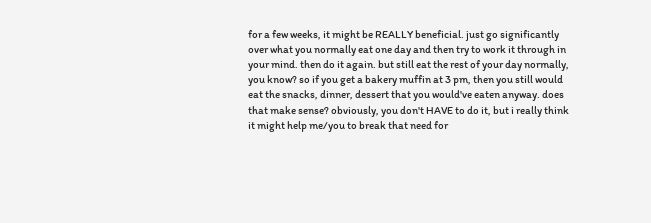for a few weeks, it might be REALLY beneficial. just go significantly over what you normally eat one day and then try to work it through in your mind. then do it again. but still eat the rest of your day normally, you know? so if you get a bakery muffin at 3 pm, then you still would eat the snacks, dinner, dessert that you would've eaten anyway. does that make sense? obviously, you don't HAVE to do it, but i really think it might help me/you to break that need for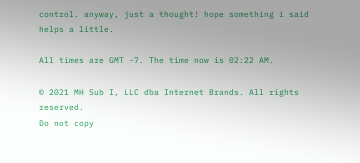control. anyway, just a thought! hope something i said helps a little.

All times are GMT -7. The time now is 02:22 AM.

© 2021 MH Sub I, LLC dba Internet Brands. All rights reserved.
Do not copy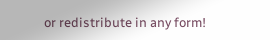or redistribute in any form!